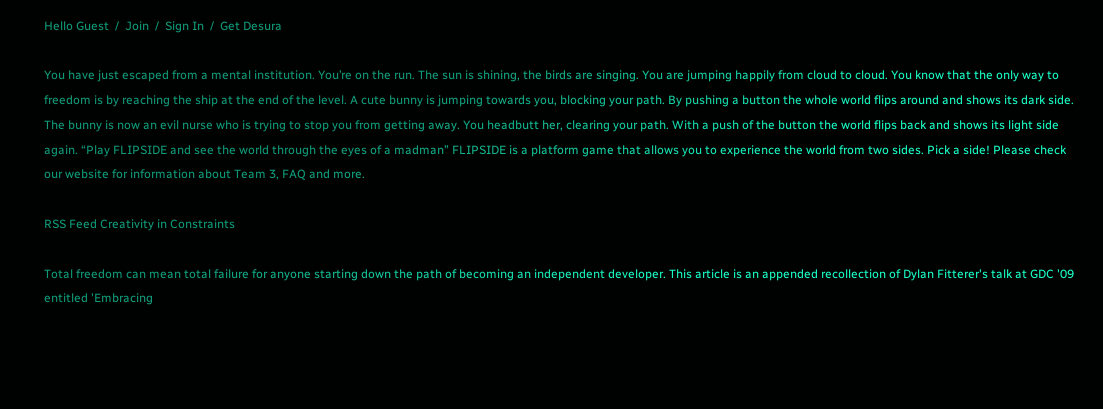Hello Guest  /  Join  /  Sign In  /  Get Desura

You have just escaped from a mental institution. You’re on the run. The sun is shining, the birds are singing. You are jumping happily from cloud to cloud. You know that the only way to freedom is by reaching the ship at the end of the level. A cute bunny is jumping towards you, blocking your path. By pushing a button the whole world flips around and shows its dark side. The bunny is now an evil nurse who is trying to stop you from getting away. You headbutt her, clearing your path. With a push of the button the world flips back and shows its light side again. “Play FLIPSIDE and see the world through the eyes of a madman” FLIPSIDE is a platform game that allows you to experience the world from two sides. Pick a side! Please check our website for information about Team 3, FAQ and more.

RSS Feed Creativity in Constraints

Total freedom can mean total failure for anyone starting down the path of becoming an independent developer. This article is an appended recollection of Dylan Fitterer's talk at GDC '09 entitled 'Embracing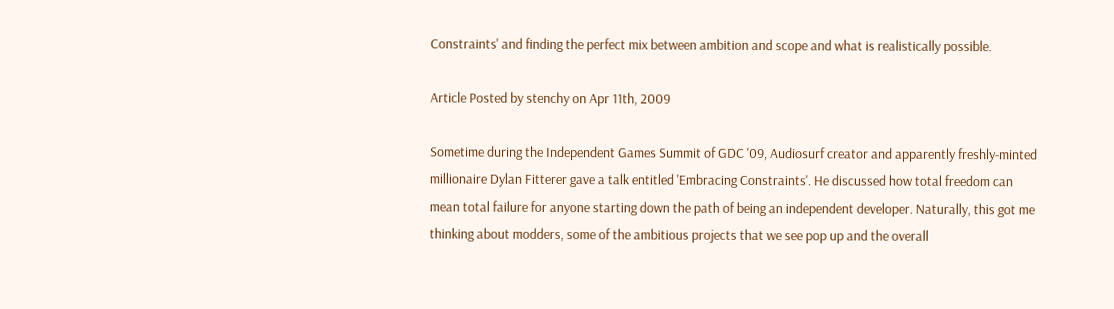Constraints' and finding the perfect mix between ambition and scope and what is realistically possible.

Article Posted by stenchy on Apr 11th, 2009

Sometime during the Independent Games Summit of GDC '09, Audiosurf creator and apparently freshly-minted millionaire Dylan Fitterer gave a talk entitled 'Embracing Constraints'. He discussed how total freedom can mean total failure for anyone starting down the path of being an independent developer. Naturally, this got me thinking about modders, some of the ambitious projects that we see pop up and the overall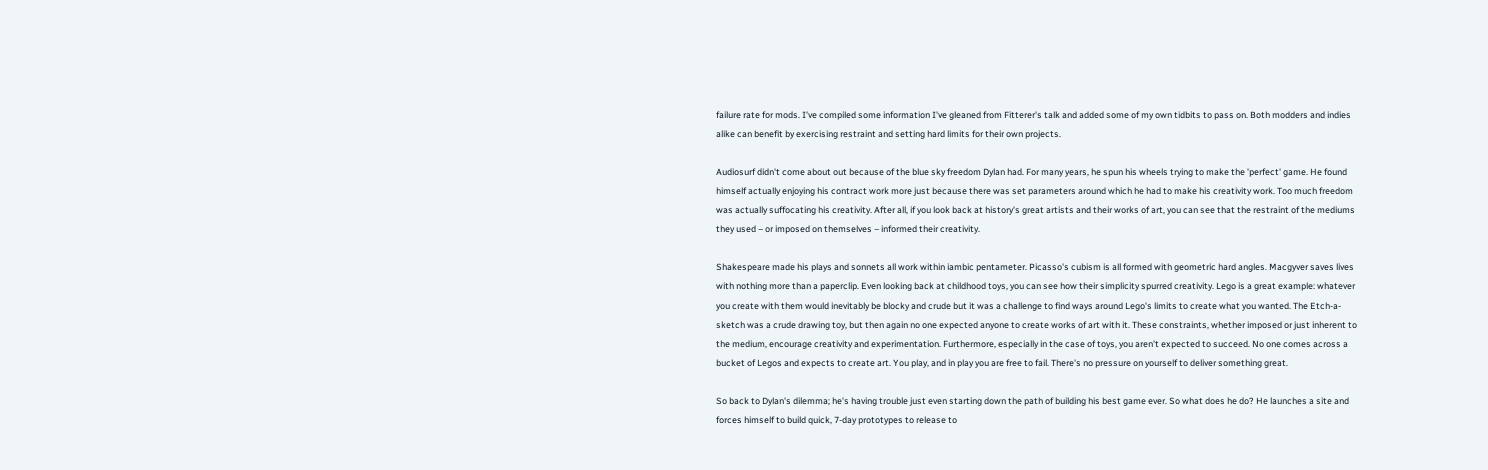failure rate for mods. I've compiled some information I've gleaned from Fitterer's talk and added some of my own tidbits to pass on. Both modders and indies alike can benefit by exercising restraint and setting hard limits for their own projects.

Audiosurf didn't come about out because of the blue sky freedom Dylan had. For many years, he spun his wheels trying to make the 'perfect' game. He found himself actually enjoying his contract work more just because there was set parameters around which he had to make his creativity work. Too much freedom was actually suffocating his creativity. After all, if you look back at history's great artists and their works of art, you can see that the restraint of the mediums they used – or imposed on themselves – informed their creativity.

Shakespeare made his plays and sonnets all work within iambic pentameter. Picasso's cubism is all formed with geometric hard angles. Macgyver saves lives with nothing more than a paperclip. Even looking back at childhood toys, you can see how their simplicity spurred creativity. Lego is a great example: whatever you create with them would inevitably be blocky and crude but it was a challenge to find ways around Lego's limits to create what you wanted. The Etch-a-sketch was a crude drawing toy, but then again no one expected anyone to create works of art with it. These constraints, whether imposed or just inherent to the medium, encourage creativity and experimentation. Furthermore, especially in the case of toys, you aren't expected to succeed. No one comes across a bucket of Legos and expects to create art. You play, and in play you are free to fail. There's no pressure on yourself to deliver something great.

So back to Dylan's dilemma; he's having trouble just even starting down the path of building his best game ever. So what does he do? He launches a site and forces himself to build quick, 7-day prototypes to release to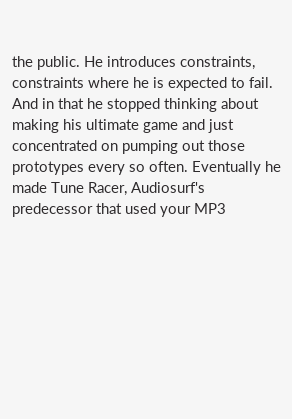the public. He introduces constraints, constraints where he is expected to fail. And in that he stopped thinking about making his ultimate game and just concentrated on pumping out those prototypes every so often. Eventually he made Tune Racer, Audiosurf's predecessor that used your MP3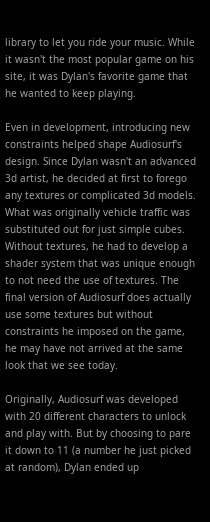library to let you ride your music. While it wasn't the most popular game on his site, it was Dylan's favorite game that he wanted to keep playing.

Even in development, introducing new constraints helped shape Audiosurf's design. Since Dylan wasn't an advanced 3d artist, he decided at first to forego any textures or complicated 3d models. What was originally vehicle traffic was substituted out for just simple cubes. Without textures, he had to develop a shader system that was unique enough to not need the use of textures. The final version of Audiosurf does actually use some textures but without constraints he imposed on the game, he may have not arrived at the same look that we see today.

Originally, Audiosurf was developed with 20 different characters to unlock and play with. But by choosing to pare it down to 11 (a number he just picked at random), Dylan ended up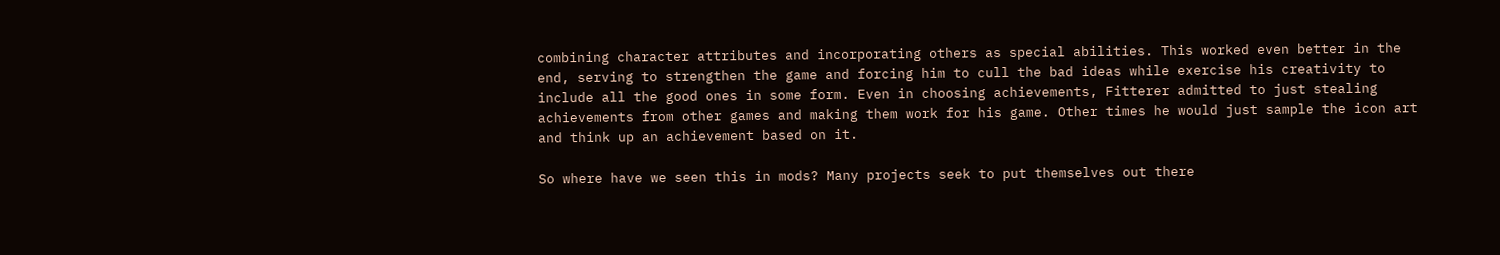combining character attributes and incorporating others as special abilities. This worked even better in the end, serving to strengthen the game and forcing him to cull the bad ideas while exercise his creativity to include all the good ones in some form. Even in choosing achievements, Fitterer admitted to just stealing achievements from other games and making them work for his game. Other times he would just sample the icon art and think up an achievement based on it.

So where have we seen this in mods? Many projects seek to put themselves out there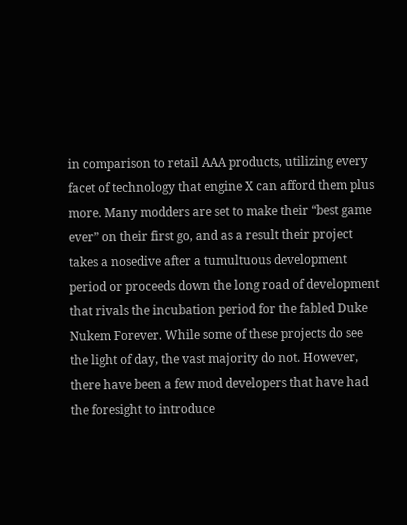in comparison to retail AAA products, utilizing every facet of technology that engine X can afford them plus more. Many modders are set to make their “best game ever” on their first go, and as a result their project takes a nosedive after a tumultuous development period or proceeds down the long road of development that rivals the incubation period for the fabled Duke Nukem Forever. While some of these projects do see the light of day, the vast majority do not. However, there have been a few mod developers that have had the foresight to introduce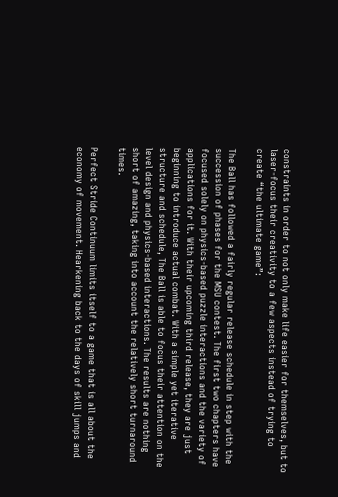constraints in order to not only make life easier for themselves, but to laser-focus their creativity to a few aspects instead of trying to create “the ultimate game”:

The Ball has followed a fairly regular release schedule in step with the succession of phases for the MSU contest. The first two chapters have focused solely on physics-based puzzle interactions and the variety of applications for it. With their upcoming third release, they are just beginning to introduce actual combat. With a simple yet iterative structure and schedule, The Ball is able to focus their attention on the level design and physics-based interactions. The results are nothing short of amazing, taking into account the relatively short turnaround times.

Perfect Stride Continuum limits itself to a game that is all about the economy of movement. Hearkening back to the days of skill jumps and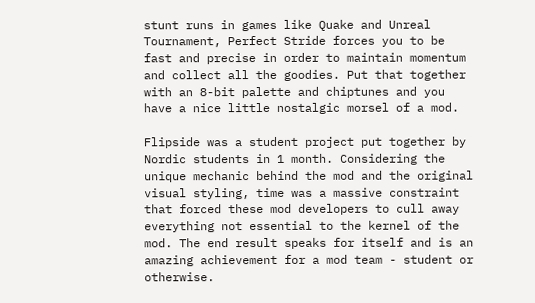stunt runs in games like Quake and Unreal Tournament, Perfect Stride forces you to be fast and precise in order to maintain momentum and collect all the goodies. Put that together with an 8-bit palette and chiptunes and you have a nice little nostalgic morsel of a mod.

Flipside was a student project put together by Nordic students in 1 month. Considering the unique mechanic behind the mod and the original visual styling, time was a massive constraint that forced these mod developers to cull away everything not essential to the kernel of the mod. The end result speaks for itself and is an amazing achievement for a mod team - student or otherwise.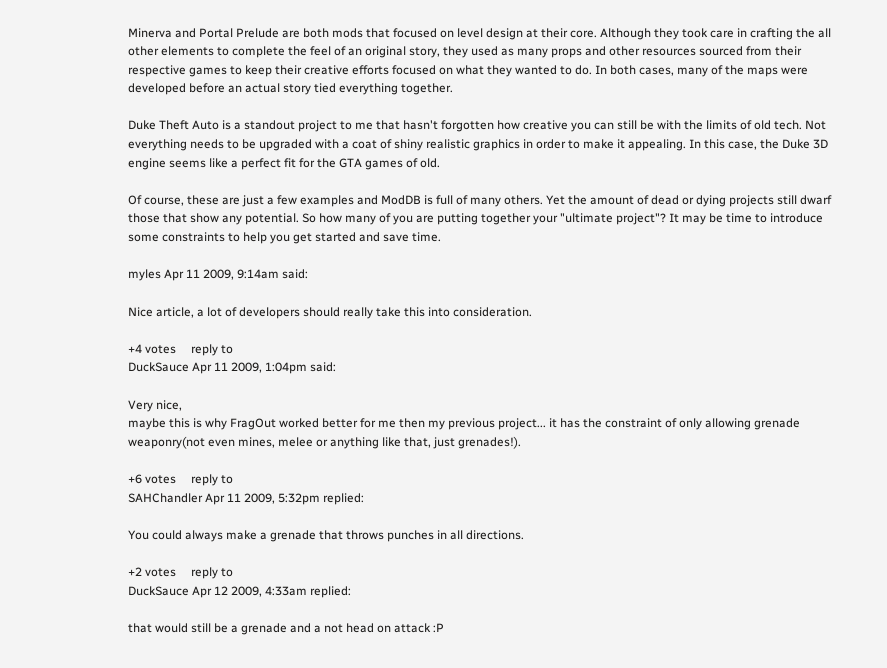Minerva and Portal Prelude are both mods that focused on level design at their core. Although they took care in crafting the all other elements to complete the feel of an original story, they used as many props and other resources sourced from their respective games to keep their creative efforts focused on what they wanted to do. In both cases, many of the maps were developed before an actual story tied everything together.

Duke Theft Auto is a standout project to me that hasn't forgotten how creative you can still be with the limits of old tech. Not everything needs to be upgraded with a coat of shiny realistic graphics in order to make it appealing. In this case, the Duke 3D engine seems like a perfect fit for the GTA games of old.

Of course, these are just a few examples and ModDB is full of many others. Yet the amount of dead or dying projects still dwarf those that show any potential. So how many of you are putting together your "ultimate project"? It may be time to introduce some constraints to help you get started and save time.

myles Apr 11 2009, 9:14am said:

Nice article, a lot of developers should really take this into consideration.

+4 votes     reply to
DuckSauce Apr 11 2009, 1:04pm said:

Very nice,
maybe this is why FragOut worked better for me then my previous project... it has the constraint of only allowing grenade weaponry(not even mines, melee or anything like that, just grenades!).

+6 votes     reply to
SAHChandler Apr 11 2009, 5:32pm replied:

You could always make a grenade that throws punches in all directions.

+2 votes     reply to
DuckSauce Apr 12 2009, 4:33am replied:

that would still be a grenade and a not head on attack :P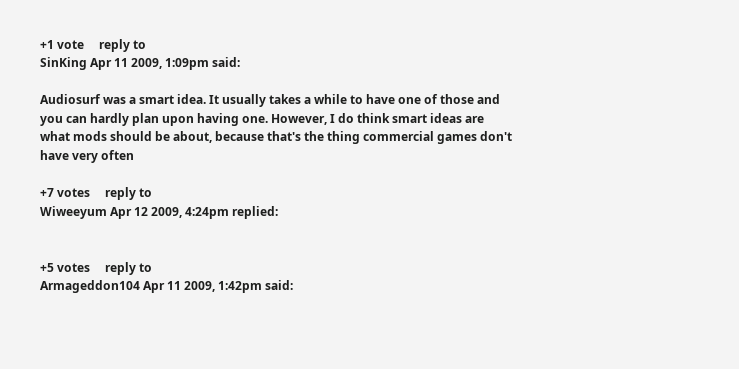+1 vote     reply to
SinKing Apr 11 2009, 1:09pm said:

Audiosurf was a smart idea. It usually takes a while to have one of those and you can hardly plan upon having one. However, I do think smart ideas are what mods should be about, because that's the thing commercial games don't have very often

+7 votes     reply to
Wiweeyum Apr 12 2009, 4:24pm replied:


+5 votes     reply to
Armageddon104 Apr 11 2009, 1:42pm said: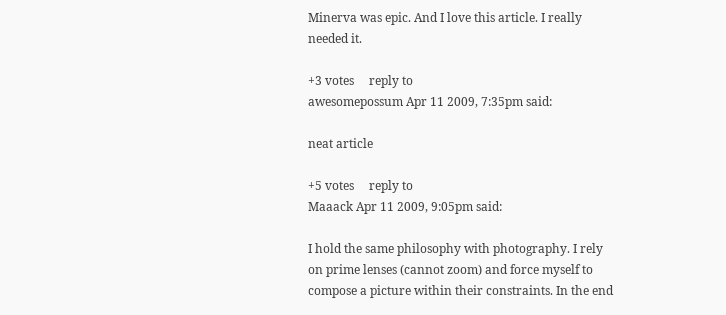Minerva was epic. And I love this article. I really needed it.

+3 votes     reply to
awesomepossum Apr 11 2009, 7:35pm said:

neat article

+5 votes     reply to
Maaack Apr 11 2009, 9:05pm said:

I hold the same philosophy with photography. I rely on prime lenses (cannot zoom) and force myself to compose a picture within their constraints. In the end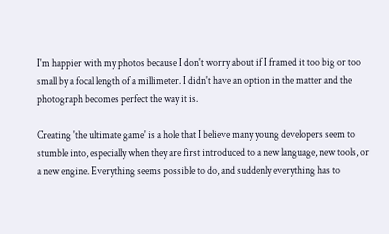I'm happier with my photos because I don't worry about if I framed it too big or too small by a focal length of a millimeter. I didn't have an option in the matter and the photograph becomes perfect the way it is.

Creating 'the ultimate game' is a hole that I believe many young developers seem to stumble into, especially when they are first introduced to a new language, new tools, or a new engine. Everything seems possible to do, and suddenly everything has to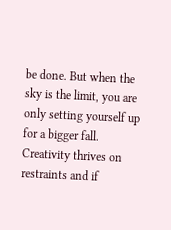be done. But when the sky is the limit, you are only setting yourself up for a bigger fall. Creativity thrives on restraints and if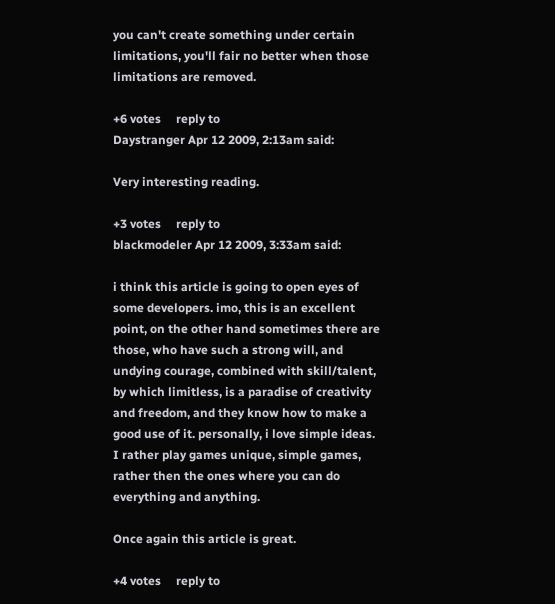you can't create something under certain limitations, you'll fair no better when those limitations are removed.

+6 votes     reply to
Daystranger Apr 12 2009, 2:13am said:

Very interesting reading.

+3 votes     reply to
blackmodeler Apr 12 2009, 3:33am said:

i think this article is going to open eyes of some developers. imo, this is an excellent point, on the other hand sometimes there are those, who have such a strong will, and undying courage, combined with skill/talent, by which limitless, is a paradise of creativity and freedom, and they know how to make a good use of it. personally, i love simple ideas. I rather play games unique, simple games, rather then the ones where you can do everything and anything.

Once again this article is great.

+4 votes     reply to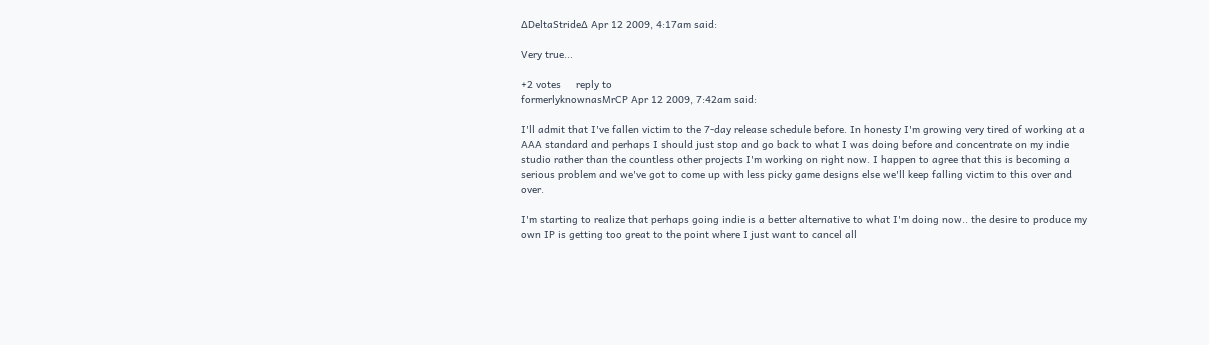∆DeltaStride∆ Apr 12 2009, 4:17am said:

Very true...

+2 votes     reply to
formerlyknownasMrCP Apr 12 2009, 7:42am said:

I'll admit that I've fallen victim to the 7-day release schedule before. In honesty I'm growing very tired of working at a AAA standard and perhaps I should just stop and go back to what I was doing before and concentrate on my indie studio rather than the countless other projects I'm working on right now. I happen to agree that this is becoming a serious problem and we've got to come up with less picky game designs else we'll keep falling victim to this over and over.

I'm starting to realize that perhaps going indie is a better alternative to what I'm doing now.. the desire to produce my own IP is getting too great to the point where I just want to cancel all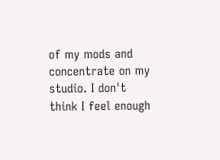of my mods and concentrate on my studio. I don't think I feel enough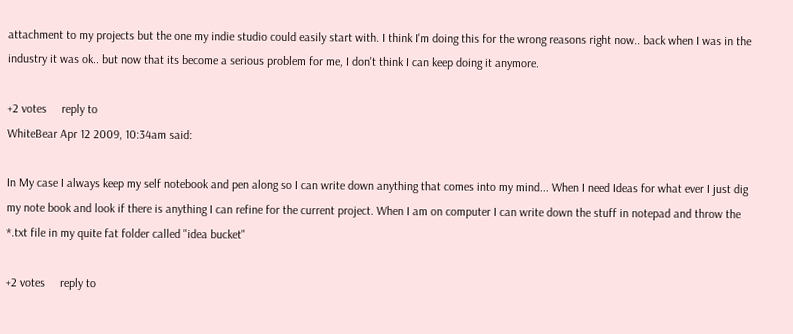attachment to my projects but the one my indie studio could easily start with. I think I'm doing this for the wrong reasons right now.. back when I was in the industry it was ok.. but now that its become a serious problem for me, I don't think I can keep doing it anymore.

+2 votes     reply to
WhiteBear Apr 12 2009, 10:34am said:

In My case I always keep my self notebook and pen along so I can write down anything that comes into my mind... When I need Ideas for what ever I just dig my note book and look if there is anything I can refine for the current project. When I am on computer I can write down the stuff in notepad and throw the *.txt file in my quite fat folder called "idea bucket"

+2 votes     reply to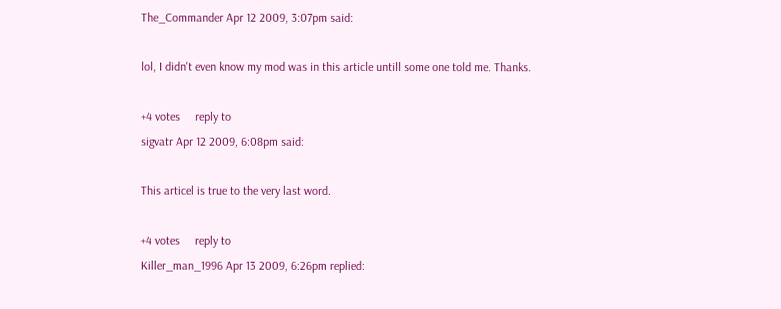The_Commander Apr 12 2009, 3:07pm said:

lol, I didn't even know my mod was in this article untill some one told me. Thanks.

+4 votes     reply to
sigvatr Apr 12 2009, 6:08pm said:

This articel is true to the very last word.

+4 votes     reply to
Killer_man_1996 Apr 13 2009, 6:26pm replied: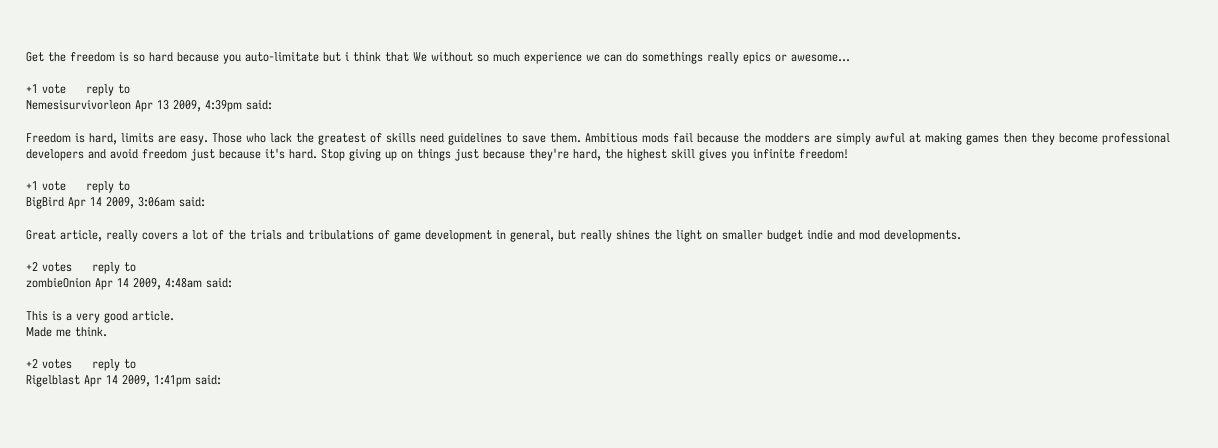Get the freedom is so hard because you auto-limitate but i think that We without so much experience we can do somethings really epics or awesome...

+1 vote     reply to
Nemesisurvivorleon Apr 13 2009, 4:39pm said:

Freedom is hard, limits are easy. Those who lack the greatest of skills need guidelines to save them. Ambitious mods fail because the modders are simply awful at making games then they become professional developers and avoid freedom just because it's hard. Stop giving up on things just because they're hard, the highest skill gives you infinite freedom!

+1 vote     reply to
BigBird Apr 14 2009, 3:06am said:

Great article, really covers a lot of the trials and tribulations of game development in general, but really shines the light on smaller budget indie and mod developments.

+2 votes     reply to
zombieOnion Apr 14 2009, 4:48am said:

This is a very good article.
Made me think.

+2 votes     reply to
Rigelblast Apr 14 2009, 1:41pm said: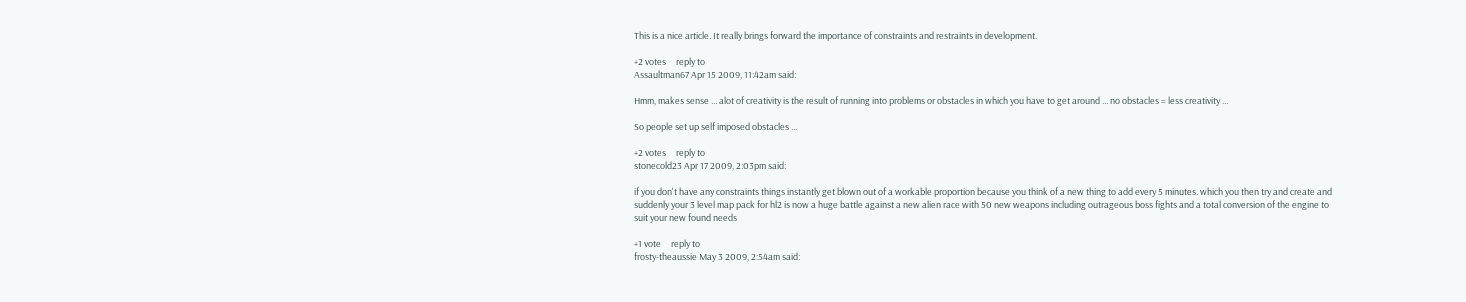This is a nice article. It really brings forward the importance of constraints and restraints in development.

+2 votes     reply to
Assaultman67 Apr 15 2009, 11:42am said:

Hmm, makes sense ... alot of creativity is the result of running into problems or obstacles in which you have to get around ... no obstacles = less creativity ...

So people set up self imposed obstacles ...

+2 votes     reply to
stonecold23 Apr 17 2009, 2:03pm said:

if you don't have any constraints things instantly get blown out of a workable proportion because you think of a new thing to add every 5 minutes. which you then try and create and suddenly your 3 level map pack for hl2 is now a huge battle against a new alien race with 50 new weapons including outrageous boss fights and a total conversion of the engine to suit your new found needs

+1 vote     reply to
frosty-theaussie May 3 2009, 2:54am said: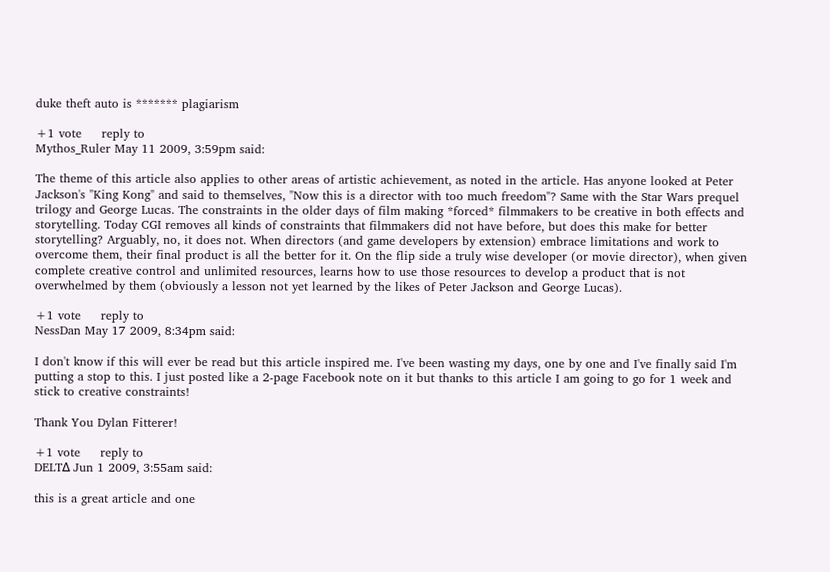duke theft auto is ******* plagiarism

+1 vote     reply to
Mythos_Ruler May 11 2009, 3:59pm said:

The theme of this article also applies to other areas of artistic achievement, as noted in the article. Has anyone looked at Peter Jackson's "King Kong" and said to themselves, "Now this is a director with too much freedom"? Same with the Star Wars prequel trilogy and George Lucas. The constraints in the older days of film making *forced* filmmakers to be creative in both effects and storytelling. Today CGI removes all kinds of constraints that filmmakers did not have before, but does this make for better storytelling? Arguably, no, it does not. When directors (and game developers by extension) embrace limitations and work to overcome them, their final product is all the better for it. On the flip side a truly wise developer (or movie director), when given complete creative control and unlimited resources, learns how to use those resources to develop a product that is not overwhelmed by them (obviously a lesson not yet learned by the likes of Peter Jackson and George Lucas).

+1 vote     reply to
NessDan May 17 2009, 8:34pm said:

I don't know if this will ever be read but this article inspired me. I've been wasting my days, one by one and I've finally said I'm putting a stop to this. I just posted like a 2-page Facebook note on it but thanks to this article I am going to go for 1 week and stick to creative constraints!

Thank You Dylan Fitterer!

+1 vote     reply to
DELTΔ Jun 1 2009, 3:55am said:

this is a great article and one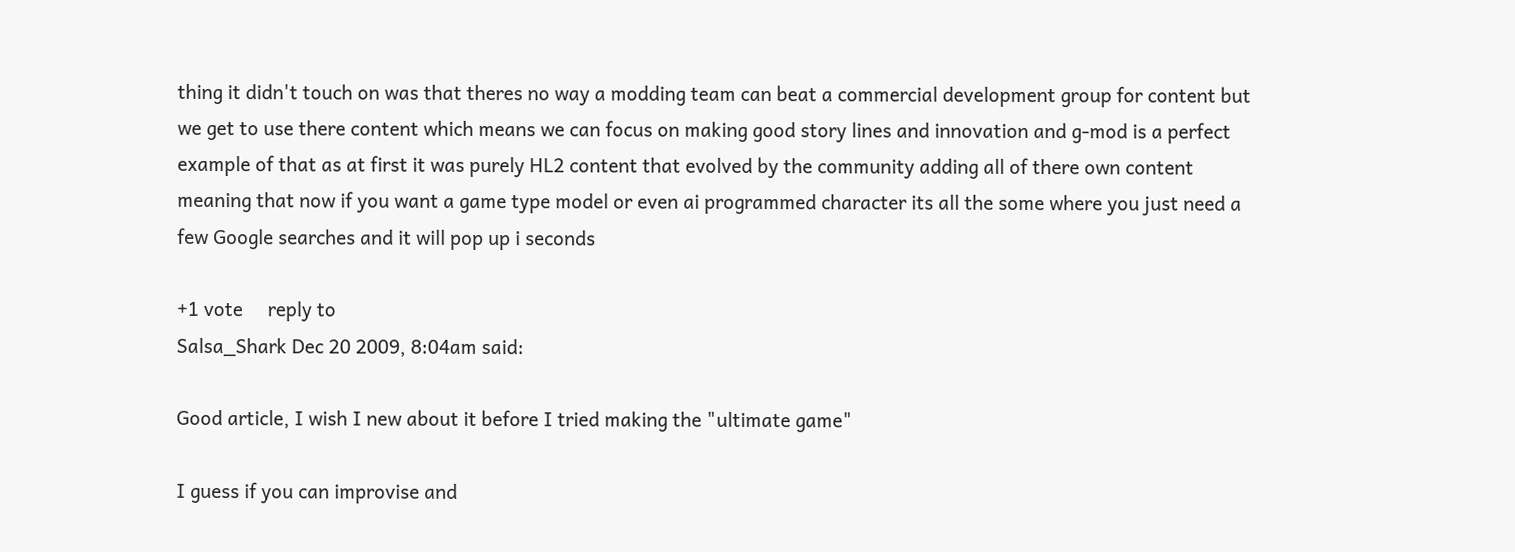thing it didn't touch on was that theres no way a modding team can beat a commercial development group for content but we get to use there content which means we can focus on making good story lines and innovation and g-mod is a perfect example of that as at first it was purely HL2 content that evolved by the community adding all of there own content meaning that now if you want a game type model or even ai programmed character its all the some where you just need a few Google searches and it will pop up i seconds

+1 vote     reply to
Salsa_Shark Dec 20 2009, 8:04am said:

Good article, I wish I new about it before I tried making the "ultimate game"

I guess if you can improvise and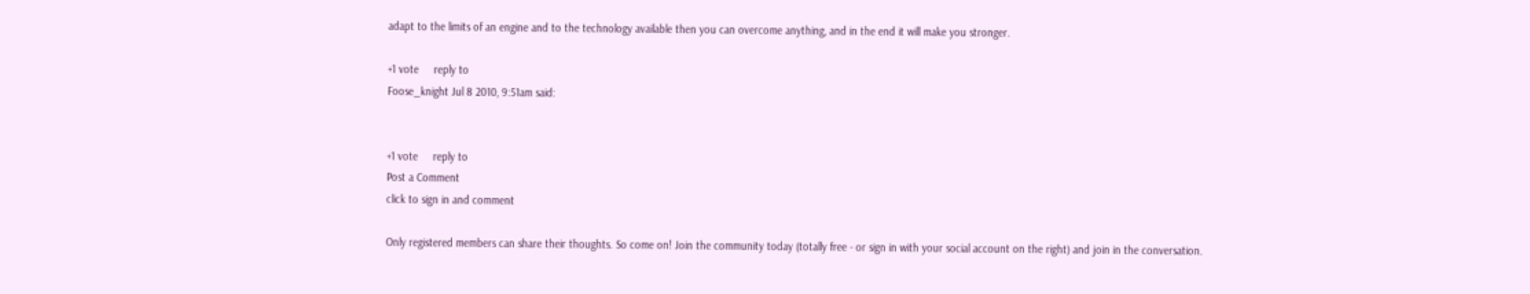adapt to the limits of an engine and to the technology available then you can overcome anything, and in the end it will make you stronger.

+1 vote     reply to
Foose_knight Jul 8 2010, 9:51am said:


+1 vote     reply to
Post a Comment
click to sign in and comment

Only registered members can share their thoughts. So come on! Join the community today (totally free - or sign in with your social account on the right) and join in the conversation.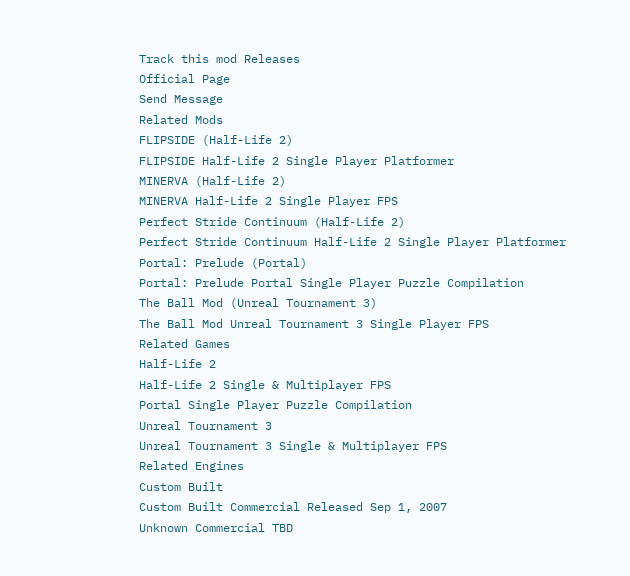Track this mod Releases
Official Page
Send Message
Related Mods
FLIPSIDE (Half-Life 2)
FLIPSIDE Half-Life 2 Single Player Platformer
MINERVA (Half-Life 2)
MINERVA Half-Life 2 Single Player FPS
Perfect Stride Continuum (Half-Life 2)
Perfect Stride Continuum Half-Life 2 Single Player Platformer
Portal: Prelude (Portal)
Portal: Prelude Portal Single Player Puzzle Compilation
The Ball Mod (Unreal Tournament 3)
The Ball Mod Unreal Tournament 3 Single Player FPS
Related Games
Half-Life 2
Half-Life 2 Single & Multiplayer FPS
Portal Single Player Puzzle Compilation
Unreal Tournament 3
Unreal Tournament 3 Single & Multiplayer FPS
Related Engines
Custom Built
Custom Built Commercial Released Sep 1, 2007
Unknown Commercial TBD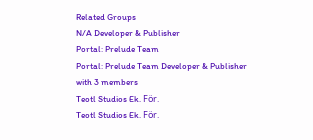Related Groups
N/A Developer & Publisher
Portal: Prelude Team
Portal: Prelude Team Developer & Publisher with 3 members
Teotl Studios Ek. För.
Teotl Studios Ek. För.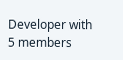Developer with 5 members